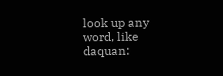look up any word, like daquan: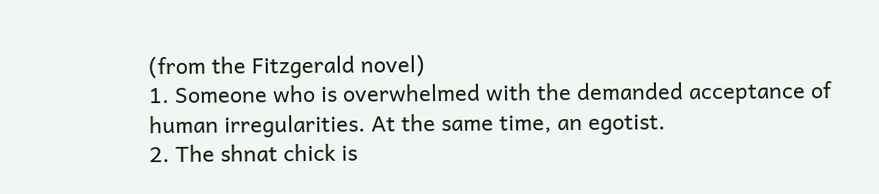(from the Fitzgerald novel)
1. Someone who is overwhelmed with the demanded acceptance of human irregularities. At the same time, an egotist.
2. The shnat chick is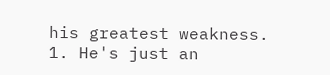his greatest weakness.
1. He's just an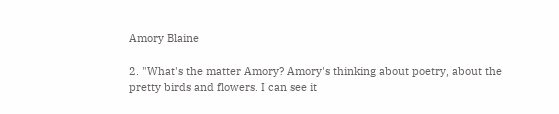Amory Blaine

2. "What's the matter Amory? Amory's thinking about poetry, about the pretty birds and flowers. I can see it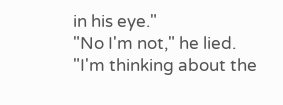in his eye."
"No I'm not," he lied. "I'm thinking about the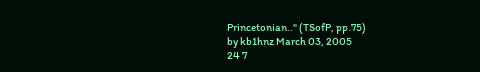Princetonian.." (TSofP, pp.75)
by kb1hnz March 03, 2005
24 7